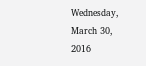Wednesday, March 30, 2016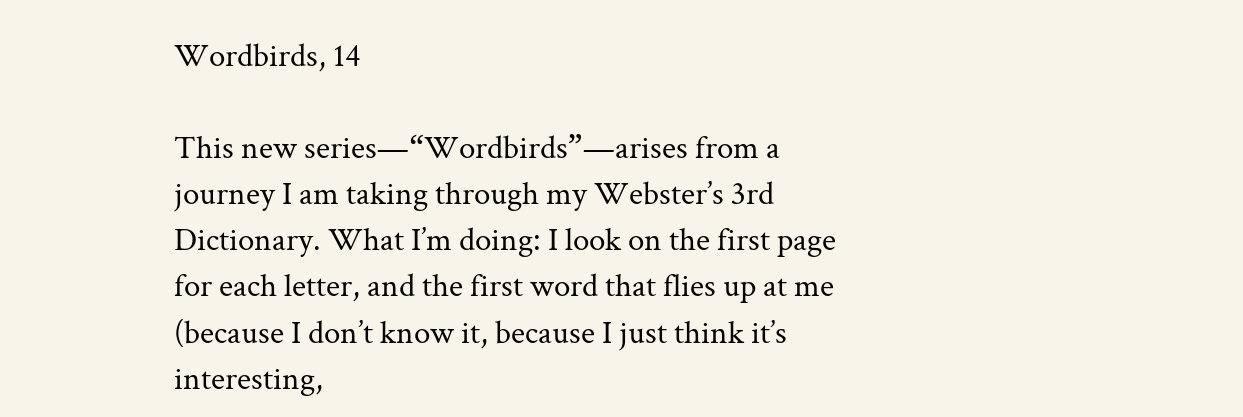Wordbirds, 14

This new series—“Wordbirds”—arises from a journey I am taking through my Webster’s 3rd Dictionary. What I’m doing: I look on the first page for each letter, and the first word that flies up at me (because I don’t know it, because I just think it’s interesting,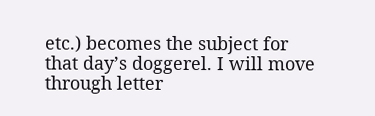etc.) becomes the subject for that day’s doggerel. I will move through letter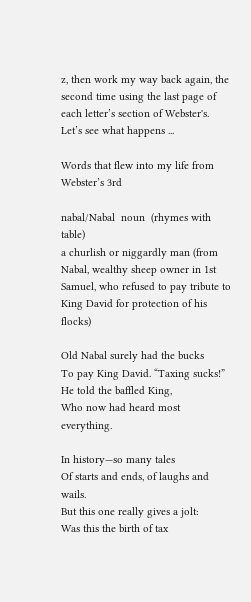z, then work my way back again, the second time using the last page of each letter’s section of Webster's. Let’s see what happens ...

Words that flew into my life from Webster’s 3rd

nabal/Nabal  noun  (rhymes with table)
a churlish or niggardly man (from Nabal, wealthy sheep owner in 1st Samuel, who refused to pay tribute to King David for protection of his flocks)

Old Nabal surely had the bucks
To pay King David. “Taxing sucks!”
He told the baffled King,
Who now had heard most everything.

In history—so many tales
Of starts and ends, of laughs and wails.
But this one really gives a jolt:
Was this the birth of tax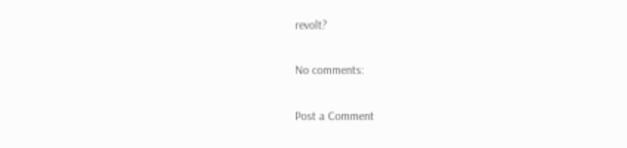revolt?

No comments:

Post a Comment